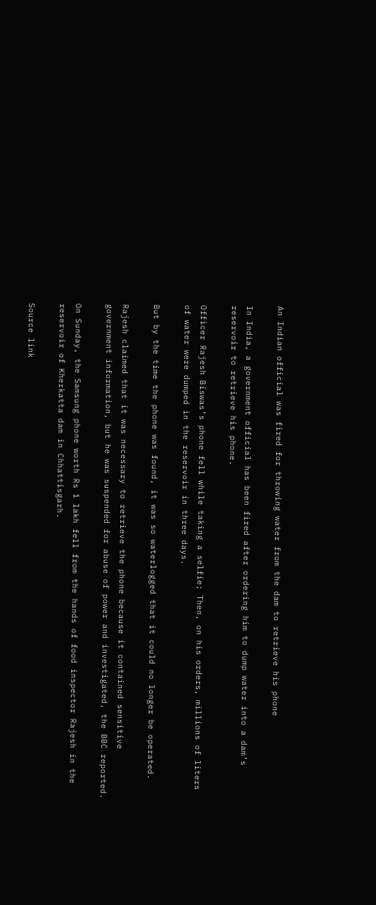An Indian official was fired for throwing water from the dam to retrieve his phone

In India, a government official has been fired after ordering him to dump water into a dam’s reservoir to retrieve his phone.

Officer Rajesh Biswas’s phone fell while taking a selfie; Then, on his orders, millions of liters of water were dumped in the reservoir in three days.

But by the time the phone was found, it was so waterlogged that it could no longer be operated.

Rajesh claimed that it was necessary to retrieve the phone because it contained sensitive government information, but he was suspended for abuse of power and investigated, the BBC reported.

On Sunday, the Samsung phone worth Rs 1 lakh fell from the hands of food inspector Rajesh in the reservoir of Kherkatta dam in Chhattisgarh.

Source link